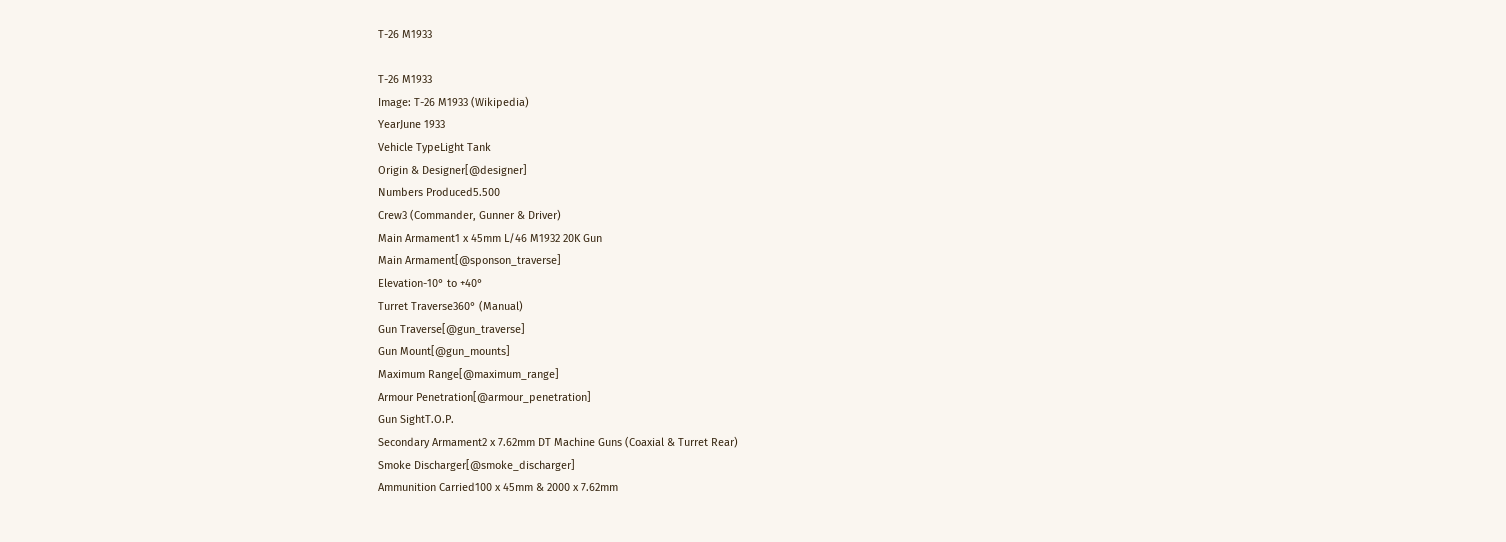T-26 M1933

T-26 M1933
Image: T-26 M1933 (Wikipedia)
YearJune 1933
Vehicle TypeLight Tank
Origin & Designer[@designer]
Numbers Produced5.500
Crew3 (Commander, Gunner & Driver)
Main Armament1 x 45mm L/46 M1932 20K Gun
Main Armament[@sponson_traverse]
Elevation-10° to +40°
Turret Traverse360° (Manual)
Gun Traverse[@gun_traverse]
Gun Mount[@gun_mounts]
Maximum Range[@maximum_range]
Armour Penetration[@armour_penetration]
Gun SightT.O.P.
Secondary Armament2 x 7.62mm DT Machine Guns (Coaxial & Turret Rear)
Smoke Discharger[@smoke_discharger]
Ammunition Carried100 x 45mm & 2000 x 7.62mm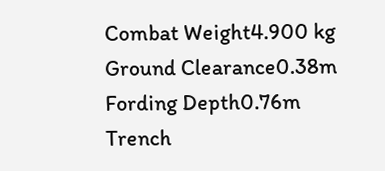Combat Weight4.900 kg
Ground Clearance0.38m
Fording Depth0.76m
Trench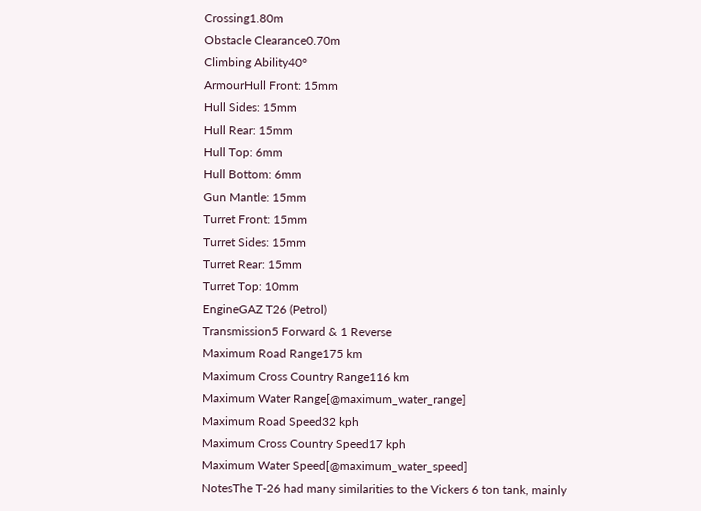Crossing1.80m
Obstacle Clearance0.70m
Climbing Ability40°
ArmourHull Front: 15mm
Hull Sides: 15mm
Hull Rear: 15mm
Hull Top: 6mm
Hull Bottom: 6mm
Gun Mantle: 15mm
Turret Front: 15mm
Turret Sides: 15mm
Turret Rear: 15mm
Turret Top: 10mm
EngineGAZ T26 (Petrol)
Transmission5 Forward & 1 Reverse
Maximum Road Range175 km
Maximum Cross Country Range116 km
Maximum Water Range[@maximum_water_range]
Maximum Road Speed32 kph
Maximum Cross Country Speed17 kph
Maximum Water Speed[@maximum_water_speed]
NotesThe T-26 had many similarities to the Vickers 6 ton tank, mainly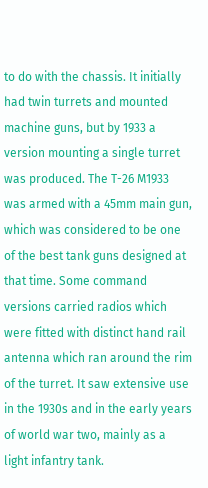to do with the chassis. It initially had twin turrets and mounted machine guns, but by 1933 a version mounting a single turret was produced. The T-26 M1933 was armed with a 45mm main gun, which was considered to be one of the best tank guns designed at that time. Some command versions carried radios which were fitted with distinct hand rail antenna which ran around the rim of the turret. It saw extensive use in the 1930s and in the early years of world war two, mainly as a light infantry tank.